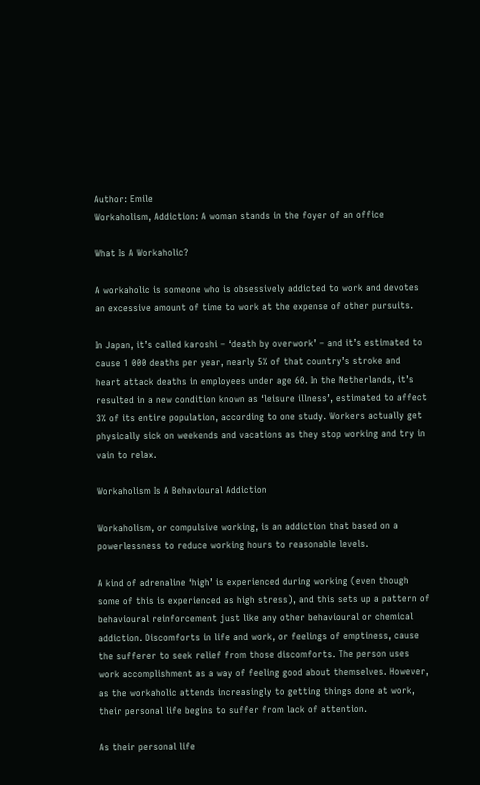Author: Emile
Workaholism, Addiction: A woman stands in the foyer of an office

What Is A Workaholic?

A workaholic is someone who is obsessively addicted to work and devotes an excessive amount of time to work at the expense of other pursuits.

In Japan, it’s called karoshi – ‘death by overwork’ – and it’s estimated to cause 1 000 deaths per year, nearly 5% of that country’s stroke and heart attack deaths in employees under age 60. In the Netherlands, it’s resulted in a new condition known as ‘leisure illness’, estimated to affect 3% of its entire population, according to one study. Workers actually get physically sick on weekends and vacations as they stop working and try in vain to relax.

Workaholism Is A Behavioural Addiction

Workaholism, or compulsive working, is an addiction that based on a powerlessness to reduce working hours to reasonable levels.

A kind of adrenaline ‘high’ is experienced during working (even though some of this is experienced as high stress), and this sets up a pattern of behavioural reinforcement just like any other behavioural or chemical addiction. Discomforts in life and work, or feelings of emptiness, cause the sufferer to seek relief from those discomforts. The person uses work accomplishment as a way of feeling good about themselves. However, as the workaholic attends increasingly to getting things done at work, their personal life begins to suffer from lack of attention.

As their personal life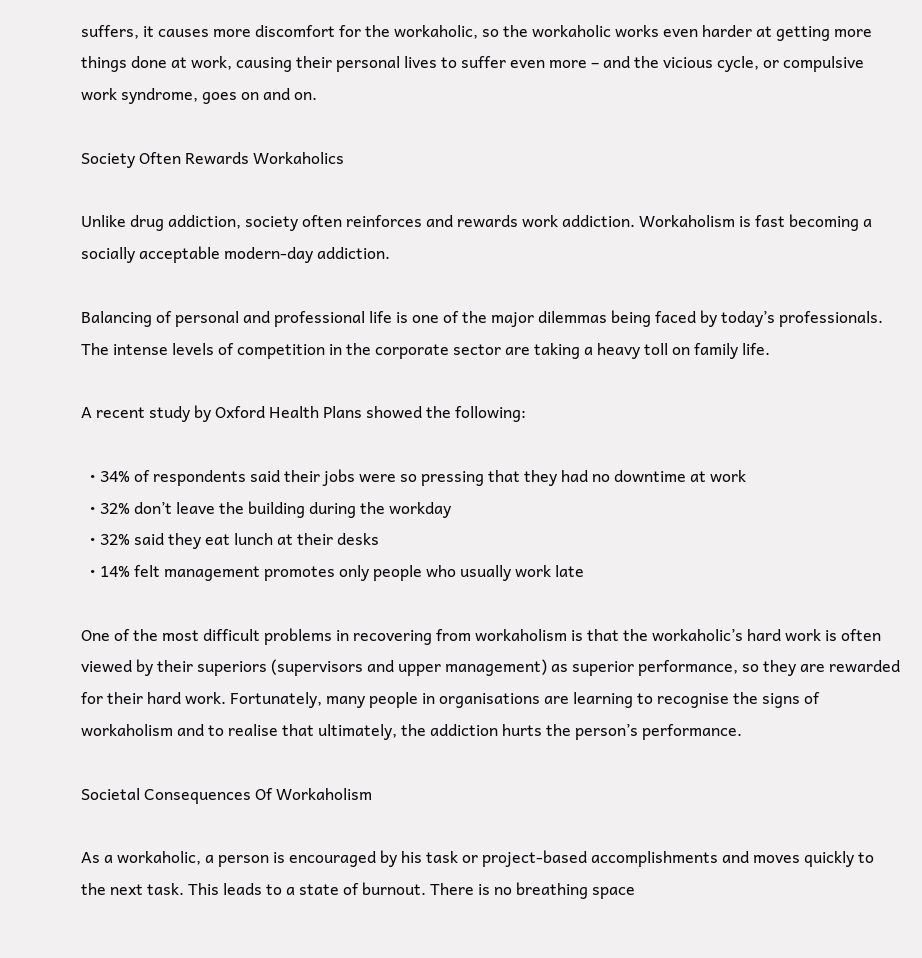suffers, it causes more discomfort for the workaholic, so the workaholic works even harder at getting more things done at work, causing their personal lives to suffer even more – and the vicious cycle, or compulsive work syndrome, goes on and on.

Society Often Rewards Workaholics

Unlike drug addiction, society often reinforces and rewards work addiction. Workaholism is fast becoming a socially acceptable modern-day addiction.

Balancing of personal and professional life is one of the major dilemmas being faced by today’s professionals. The intense levels of competition in the corporate sector are taking a heavy toll on family life.

A recent study by Oxford Health Plans showed the following:

  • 34% of respondents said their jobs were so pressing that they had no downtime at work
  • 32% don’t leave the building during the workday
  • 32% said they eat lunch at their desks
  • 14% felt management promotes only people who usually work late

One of the most difficult problems in recovering from workaholism is that the workaholic’s hard work is often viewed by their superiors (supervisors and upper management) as superior performance, so they are rewarded for their hard work. Fortunately, many people in organisations are learning to recognise the signs of workaholism and to realise that ultimately, the addiction hurts the person’s performance.

Societal Consequences Of Workaholism

As a workaholic, a person is encouraged by his task or project-based accomplishments and moves quickly to the next task. This leads to a state of burnout. There is no breathing space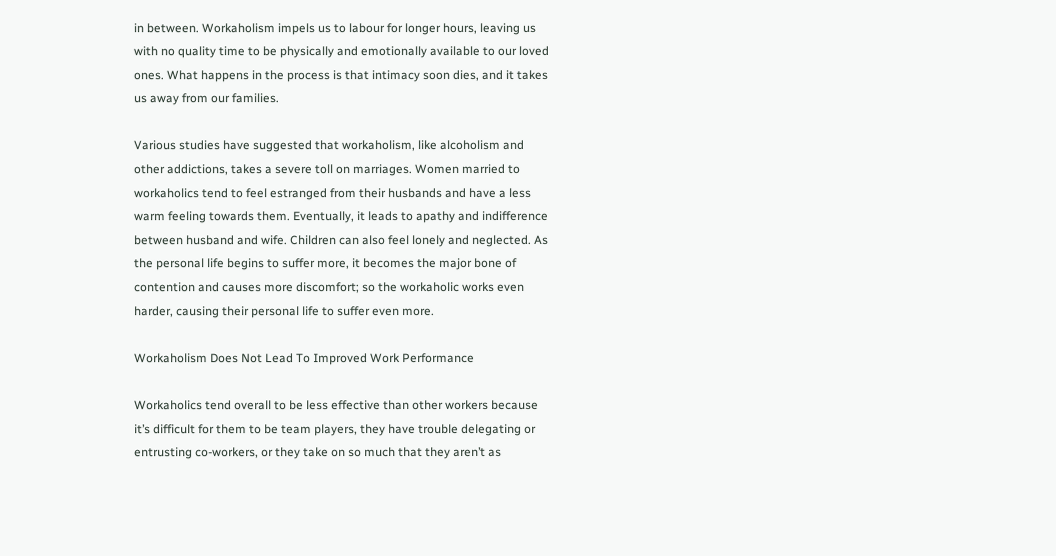in between. Workaholism impels us to labour for longer hours, leaving us with no quality time to be physically and emotionally available to our loved ones. What happens in the process is that intimacy soon dies, and it takes us away from our families.

Various studies have suggested that workaholism, like alcoholism and other addictions, takes a severe toll on marriages. Women married to workaholics tend to feel estranged from their husbands and have a less warm feeling towards them. Eventually, it leads to apathy and indifference between husband and wife. Children can also feel lonely and neglected. As the personal life begins to suffer more, it becomes the major bone of contention and causes more discomfort; so the workaholic works even harder, causing their personal life to suffer even more.

Workaholism Does Not Lead To Improved Work Performance

Workaholics tend overall to be less effective than other workers because it’s difficult for them to be team players, they have trouble delegating or entrusting co-workers, or they take on so much that they aren’t as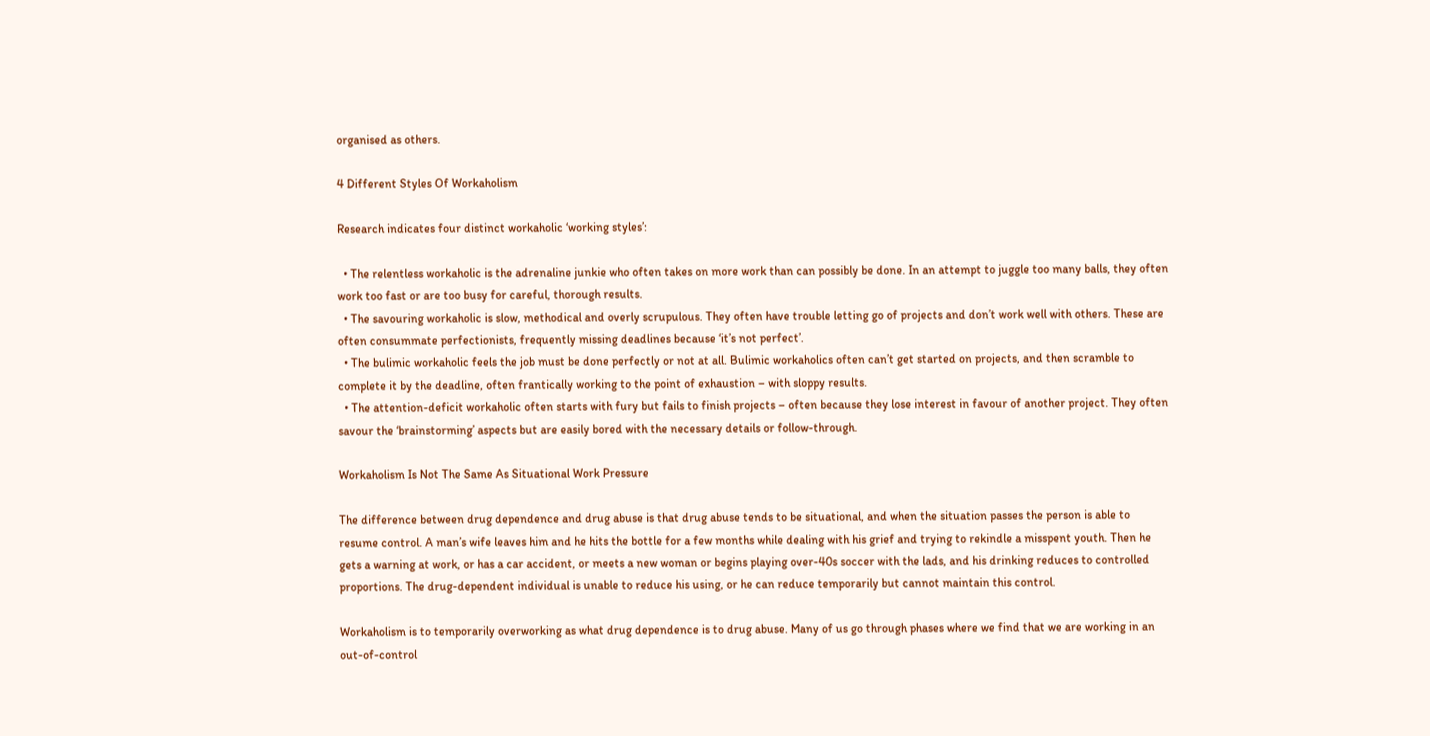organised as others.

4 Different Styles Of Workaholism

Research indicates four distinct workaholic ‘working styles’:

  • The relentless workaholic is the adrenaline junkie who often takes on more work than can possibly be done. In an attempt to juggle too many balls, they often work too fast or are too busy for careful, thorough results.
  • The savouring workaholic is slow, methodical and overly scrupulous. They often have trouble letting go of projects and don’t work well with others. These are often consummate perfectionists, frequently missing deadlines because ‘it’s not perfect’.
  • The bulimic workaholic feels the job must be done perfectly or not at all. Bulimic workaholics often can’t get started on projects, and then scramble to complete it by the deadline, often frantically working to the point of exhaustion – with sloppy results.
  • The attention-deficit workaholic often starts with fury but fails to finish projects – often because they lose interest in favour of another project. They often savour the ‘brainstorming’ aspects but are easily bored with the necessary details or follow-through.

Workaholism Is Not The Same As Situational Work Pressure

The difference between drug dependence and drug abuse is that drug abuse tends to be situational, and when the situation passes the person is able to resume control. A man’s wife leaves him and he hits the bottle for a few months while dealing with his grief and trying to rekindle a misspent youth. Then he gets a warning at work, or has a car accident, or meets a new woman or begins playing over-40s soccer with the lads, and his drinking reduces to controlled proportions. The drug-dependent individual is unable to reduce his using, or he can reduce temporarily but cannot maintain this control.

Workaholism is to temporarily overworking as what drug dependence is to drug abuse. Many of us go through phases where we find that we are working in an out-of-control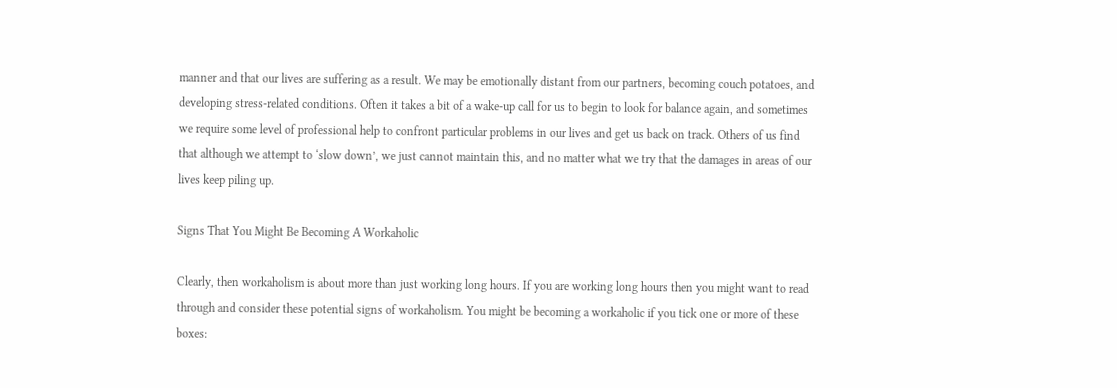manner and that our lives are suffering as a result. We may be emotionally distant from our partners, becoming couch potatoes, and developing stress-related conditions. Often it takes a bit of a wake-up call for us to begin to look for balance again, and sometimes we require some level of professional help to confront particular problems in our lives and get us back on track. Others of us find that although we attempt to ‘slow down’, we just cannot maintain this, and no matter what we try that the damages in areas of our lives keep piling up.

Signs That You Might Be Becoming A Workaholic

Clearly, then workaholism is about more than just working long hours. If you are working long hours then you might want to read through and consider these potential signs of workaholism. You might be becoming a workaholic if you tick one or more of these boxes: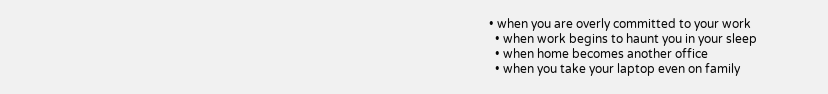• when you are overly committed to your work
  • when work begins to haunt you in your sleep
  • when home becomes another office
  • when you take your laptop even on family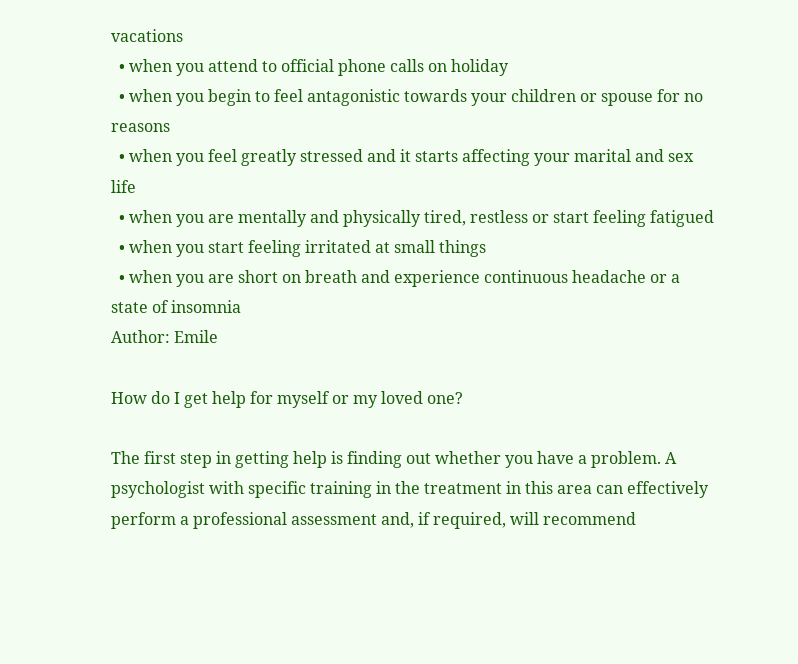vacations
  • when you attend to official phone calls on holiday
  • when you begin to feel antagonistic towards your children or spouse for no reasons
  • when you feel greatly stressed and it starts affecting your marital and sex life
  • when you are mentally and physically tired, restless or start feeling fatigued
  • when you start feeling irritated at small things
  • when you are short on breath and experience continuous headache or a state of insomnia
Author: Emile

How do I get help for myself or my loved one?

The first step in getting help is finding out whether you have a problem. A psychologist with specific training in the treatment in this area can effectively perform a professional assessment and, if required, will recommend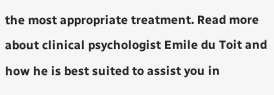the most appropriate treatment. Read more about clinical psychologist Emile du Toit and how he is best suited to assist you in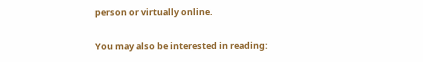person or virtually online.

You may also be interested in reading: